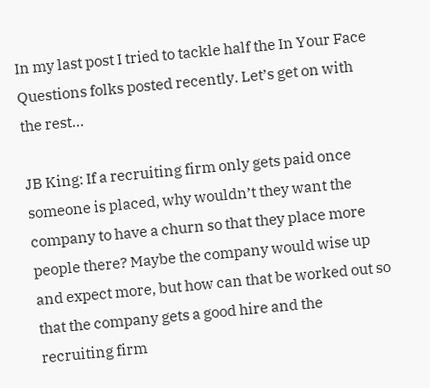In my last post I tried to tackle half the In Your Face Questions folks posted recently. Let’s get on with the rest…

JB King: If a recruiting firm only gets paid once someone is placed, why wouldn’t they want the company to have a churn so that they place more people there? Maybe the company would wise up and expect more, but how can that be worked out so that the company gets a good hire and the recruiting firm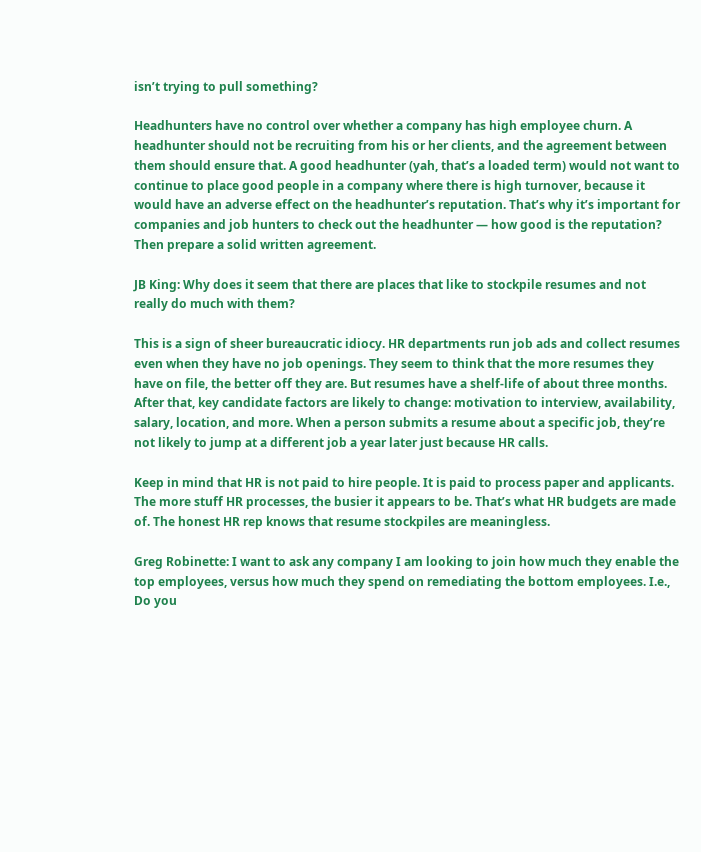isn’t trying to pull something?

Headhunters have no control over whether a company has high employee churn. A headhunter should not be recruiting from his or her clients, and the agreement between them should ensure that. A good headhunter (yah, that’s a loaded term) would not want to continue to place good people in a company where there is high turnover, because it would have an adverse effect on the headhunter’s reputation. That’s why it’s important for companies and job hunters to check out the headhunter — how good is the reputation? Then prepare a solid written agreement.

JB King: Why does it seem that there are places that like to stockpile resumes and not really do much with them?

This is a sign of sheer bureaucratic idiocy. HR departments run job ads and collect resumes even when they have no job openings. They seem to think that the more resumes they have on file, the better off they are. But resumes have a shelf-life of about three months. After that, key candidate factors are likely to change: motivation to interview, availability, salary, location, and more. When a person submits a resume about a specific job, they’re not likely to jump at a different job a year later just because HR calls.

Keep in mind that HR is not paid to hire people. It is paid to process paper and applicants. The more stuff HR processes, the busier it appears to be. That’s what HR budgets are made of. The honest HR rep knows that resume stockpiles are meaningless.

Greg Robinette: I want to ask any company I am looking to join how much they enable the top employees, versus how much they spend on remediating the bottom employees. I.e., Do you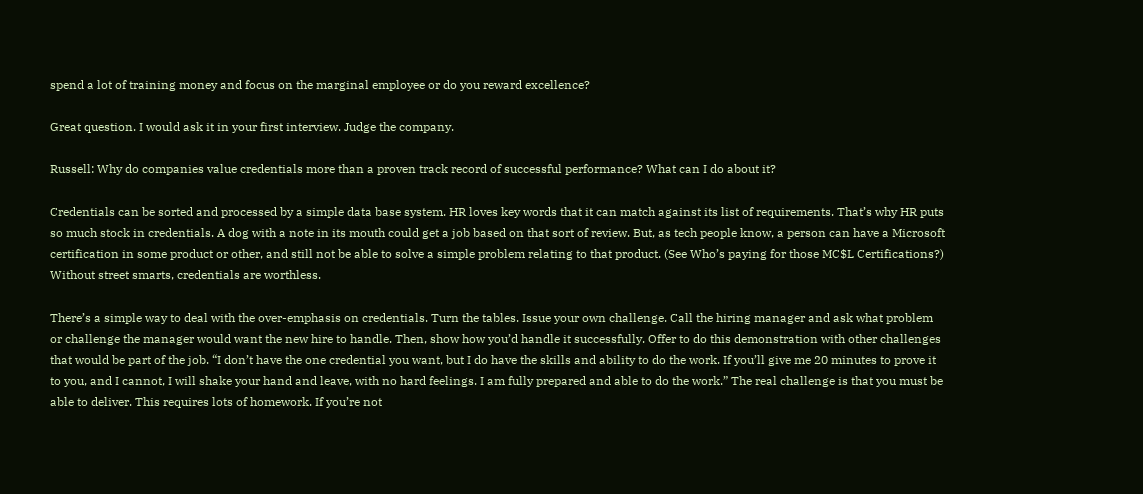spend a lot of training money and focus on the marginal employee or do you reward excellence?

Great question. I would ask it in your first interview. Judge the company.

Russell: Why do companies value credentials more than a proven track record of successful performance? What can I do about it?

Credentials can be sorted and processed by a simple data base system. HR loves key words that it can match against its list of requirements. That’s why HR puts so much stock in credentials. A dog with a note in its mouth could get a job based on that sort of review. But, as tech people know, a person can have a Microsoft certification in some product or other, and still not be able to solve a simple problem relating to that product. (See Who’s paying for those MC$L Certifications?) Without street smarts, credentials are worthless.

There’s a simple way to deal with the over-emphasis on credentials. Turn the tables. Issue your own challenge. Call the hiring manager and ask what problem or challenge the manager would want the new hire to handle. Then, show how you’d handle it successfully. Offer to do this demonstration with other challenges that would be part of the job. “I don’t have the one credential you want, but I do have the skills and ability to do the work. If you’ll give me 20 minutes to prove it to you, and I cannot, I will shake your hand and leave, with no hard feelings. I am fully prepared and able to do the work.” The real challenge is that you must be able to deliver. This requires lots of homework. If you’re not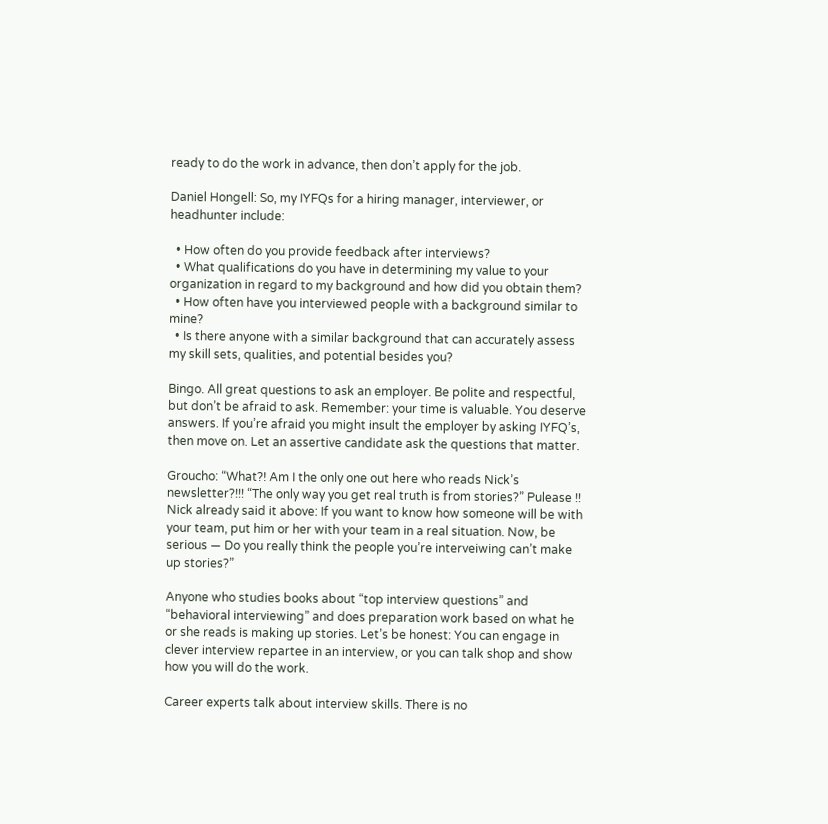ready to do the work in advance, then don’t apply for the job.

Daniel Hongell: So, my IYFQs for a hiring manager, interviewer, or headhunter include:

  • How often do you provide feedback after interviews?
  • What qualifications do you have in determining my value to your organization in regard to my background and how did you obtain them?
  • How often have you interviewed people with a background similar to mine?
  • Is there anyone with a similar background that can accurately assess my skill sets, qualities, and potential besides you?

Bingo. All great questions to ask an employer. Be polite and respectful, but don’t be afraid to ask. Remember: your time is valuable. You deserve answers. If you’re afraid you might insult the employer by asking IYFQ’s, then move on. Let an assertive candidate ask the questions that matter.

Groucho: “What?! Am I the only one out here who reads Nick’s newsletter?!!! “The only way you get real truth is from stories?” Pulease !! Nick already said it above: If you want to know how someone will be with your team, put him or her with your team in a real situation. Now, be serious — Do you really think the people you’re interveiwing can’t make up stories?”

Anyone who studies books about “top interview questions” and “behavioral interviewing” and does preparation work based on what he or she reads is making up stories. Let’s be honest: You can engage in clever interview repartee in an interview, or you can talk shop and show how you will do the work.

Career experts talk about interview skills. There is no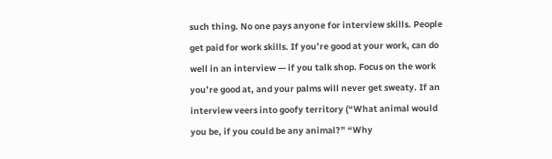such thing. No one pays anyone for interview skills. People get paid for work skills. If you’re good at your work, can do well in an interview — if you talk shop. Focus on the work you’re good at, and your palms will never get sweaty. If an interview veers into goofy territory (“What animal would you be, if you could be any animal?” “Why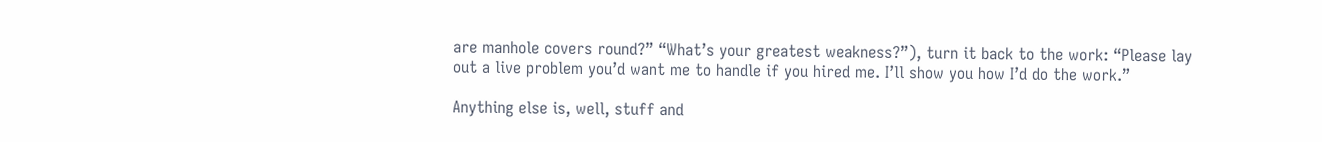are manhole covers round?” “What’s your greatest weakness?”), turn it back to the work: “Please lay out a live problem you’d want me to handle if you hired me. I’ll show you how I’d do the work.”

Anything else is, well, stuff and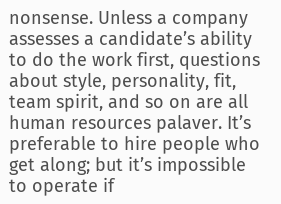nonsense. Unless a company assesses a candidate’s ability to do the work first, questions about style, personality, fit, team spirit, and so on are all human resources palaver. It’s preferable to hire people who get along; but it’s impossible to operate if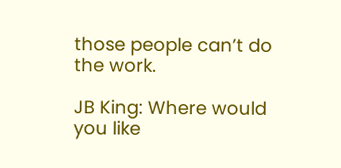those people can’t do the work.

JB King: Where would you like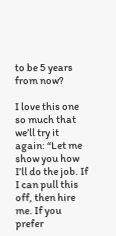to be 5 years from now?

I love this one so much that we’ll try it again: “Let me show you how I’ll do the job. If I can pull this off, then hire me. If you prefer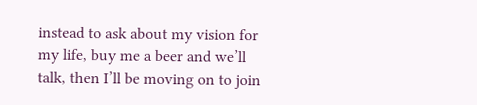instead to ask about my vision for my life, buy me a beer and we’ll talk, then I’ll be moving on to join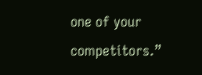one of your competitors.”